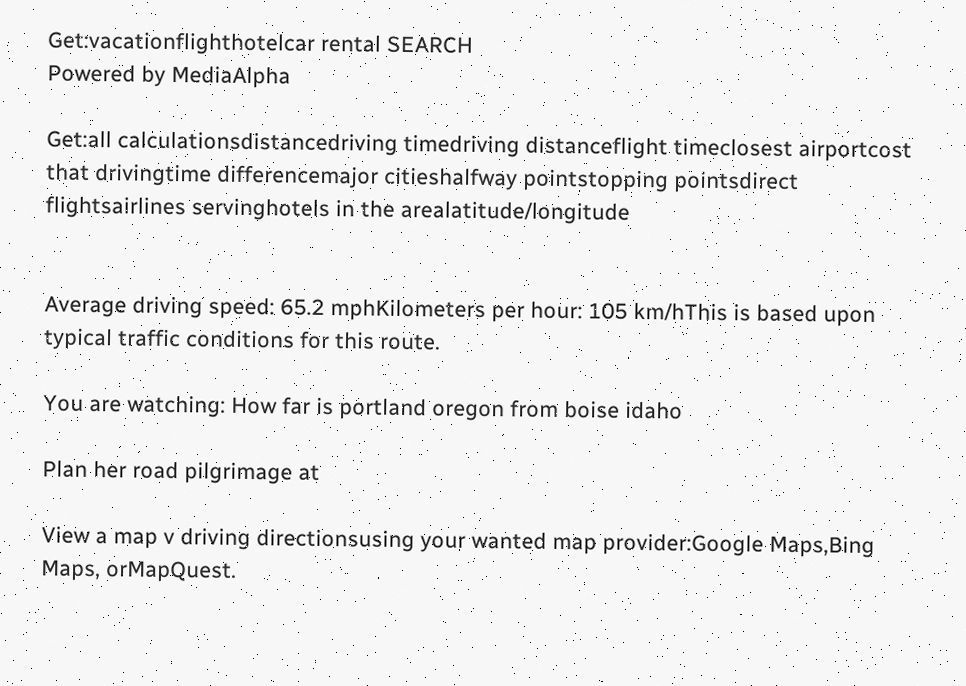Get:vacationflighthotelcar rental SEARCH
Powered by MediaAlpha

Get:all calculationsdistancedriving timedriving distanceflight timeclosest airportcost that drivingtime differencemajor citieshalfway pointstopping pointsdirect flightsairlines servinghotels in the arealatitude/longitude


Average driving speed: 65.2 mphKilometers per hour: 105 km/hThis is based upon typical traffic conditions for this route.

You are watching: How far is portland oregon from boise idaho

Plan her road pilgrimage at

View a map v driving directionsusing your wanted map provider:Google Maps,Bing Maps, orMapQuest.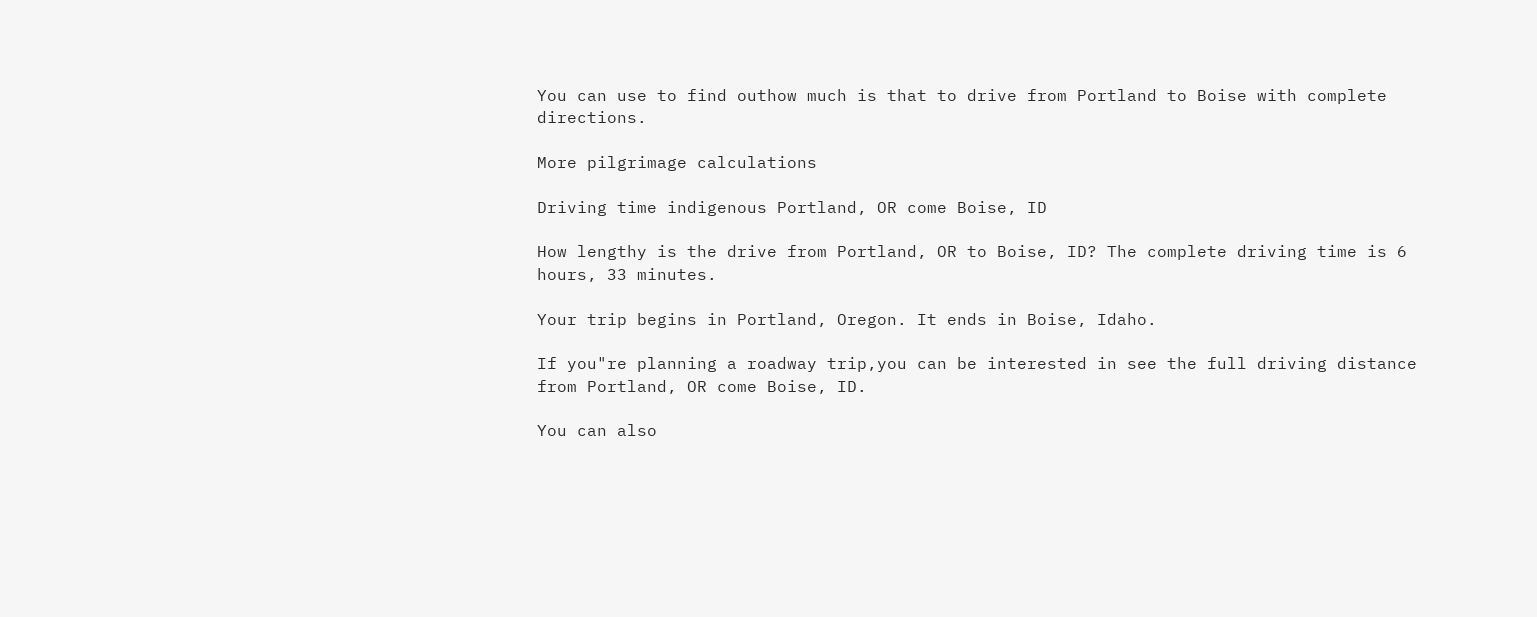You can use to find outhow much is that to drive from Portland to Boise with complete directions.

More pilgrimage calculations

Driving time indigenous Portland, OR come Boise, ID

How lengthy is the drive from Portland, OR to Boise, ID? The complete driving time is 6 hours, 33 minutes.

Your trip begins in Portland, Oregon. It ends in Boise, Idaho.

If you"re planning a roadway trip,you can be interested in see the full driving distance from Portland, OR come Boise, ID.

You can also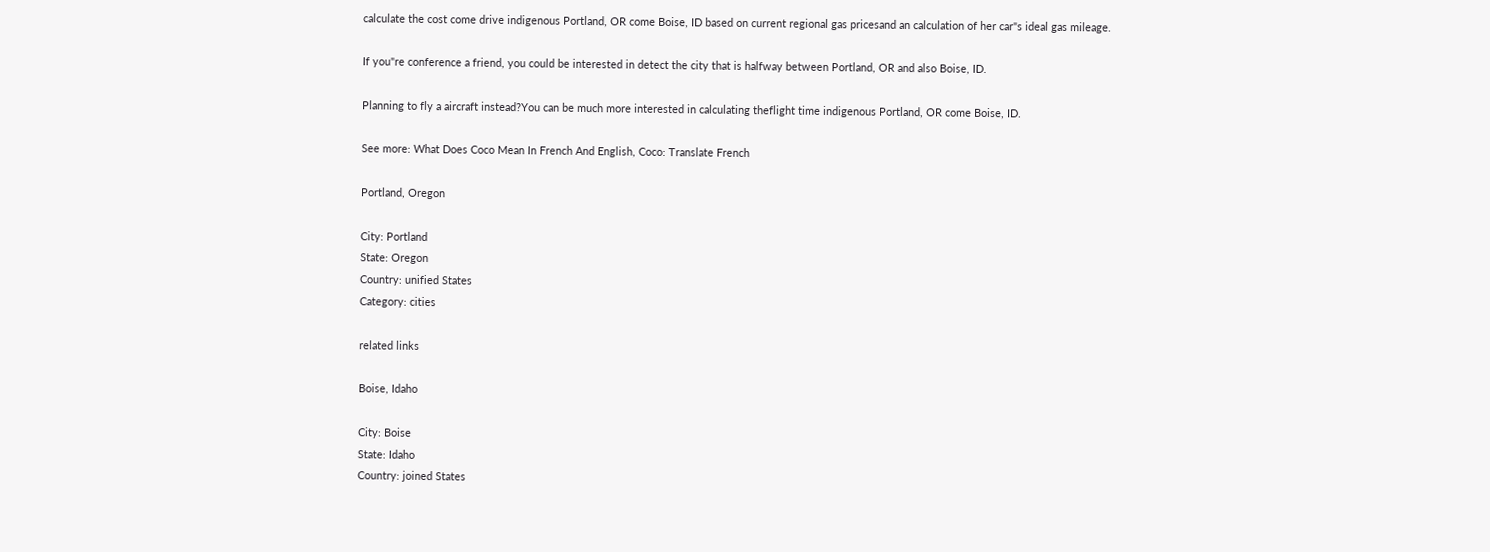calculate the cost come drive indigenous Portland, OR come Boise, ID based on current regional gas pricesand an calculation of her car"s ideal gas mileage.

If you"re conference a friend, you could be interested in detect the city that is halfway between Portland, OR and also Boise, ID.

Planning to fly a aircraft instead?You can be much more interested in calculating theflight time indigenous Portland, OR come Boise, ID.

See more: What Does Coco Mean In French And English, Coco: Translate French

Portland, Oregon

City: Portland
State: Oregon
Country: unified States
Category: cities

related links

Boise, Idaho

City: Boise
State: Idaho
Country: joined States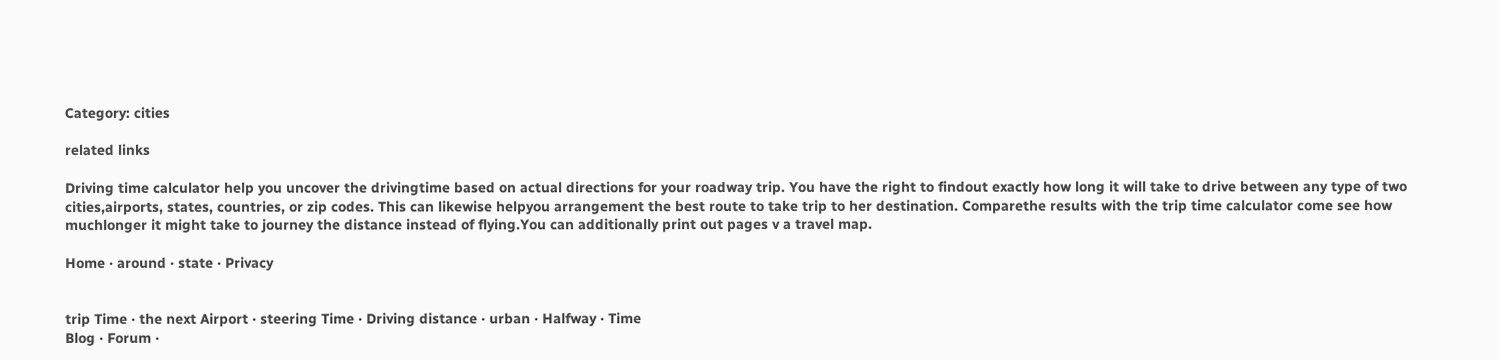Category: cities

related links

Driving time calculator help you uncover the drivingtime based on actual directions for your roadway trip. You have the right to findout exactly how long it will take to drive between any type of two cities,airports, states, countries, or zip codes. This can likewise helpyou arrangement the best route to take trip to her destination. Comparethe results with the trip time calculator come see how muchlonger it might take to journey the distance instead of flying.You can additionally print out pages v a travel map.

Home · around · state · Privacy


trip Time · the next Airport · steering Time · Driving distance · urban · Halfway · Time
Blog · Forum ·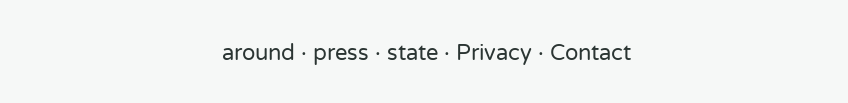around · press · state · Privacy · Contact